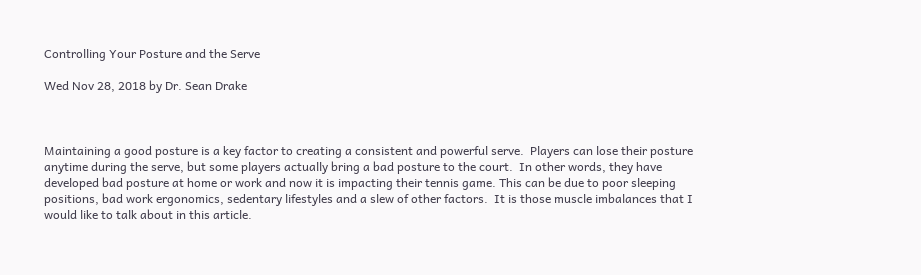Controlling Your Posture and the Serve

Wed Nov 28, 2018 by Dr. Sean Drake



Maintaining a good posture is a key factor to creating a consistent and powerful serve.  Players can lose their posture anytime during the serve, but some players actually bring a bad posture to the court.  In other words, they have developed bad posture at home or work and now it is impacting their tennis game. This can be due to poor sleeping positions, bad work ergonomics, sedentary lifestyles and a slew of other factors.  It is those muscle imbalances that I would like to talk about in this article.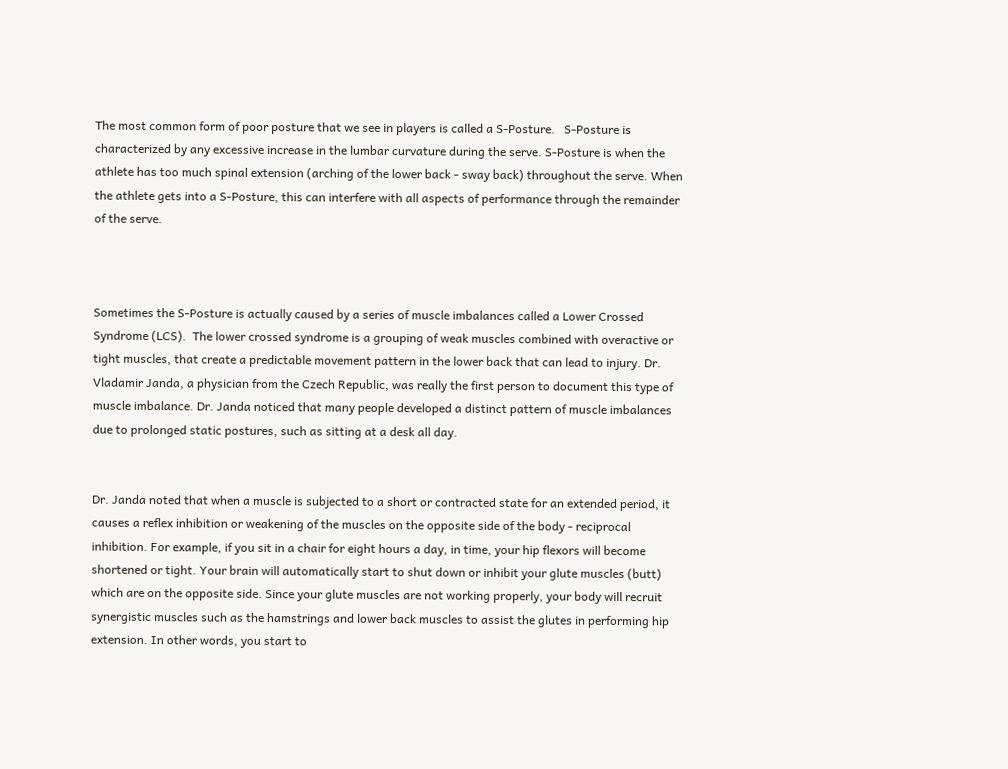The most common form of poor posture that we see in players is called a S-Posture.   S-Posture is characterized by any excessive increase in the lumbar curvature during the serve. S-Posture is when the athlete has too much spinal extension (arching of the lower back - sway back) throughout the serve. When the athlete gets into a S-Posture, this can interfere with all aspects of performance through the remainder of the serve.



Sometimes the S-Posture is actually caused by a series of muscle imbalances called a Lower Crossed Syndrome (LCS).  The lower crossed syndrome is a grouping of weak muscles combined with overactive or tight muscles, that create a predictable movement pattern in the lower back that can lead to injury. Dr. Vladamir Janda, a physician from the Czech Republic, was really the first person to document this type of muscle imbalance. Dr. Janda noticed that many people developed a distinct pattern of muscle imbalances due to prolonged static postures, such as sitting at a desk all day.


Dr. Janda noted that when a muscle is subjected to a short or contracted state for an extended period, it causes a reflex inhibition or weakening of the muscles on the opposite side of the body - reciprocal inhibition. For example, if you sit in a chair for eight hours a day, in time, your hip flexors will become shortened or tight. Your brain will automatically start to shut down or inhibit your glute muscles (butt) which are on the opposite side. Since your glute muscles are not working properly, your body will recruit synergistic muscles such as the hamstrings and lower back muscles to assist the glutes in performing hip extension. In other words, you start to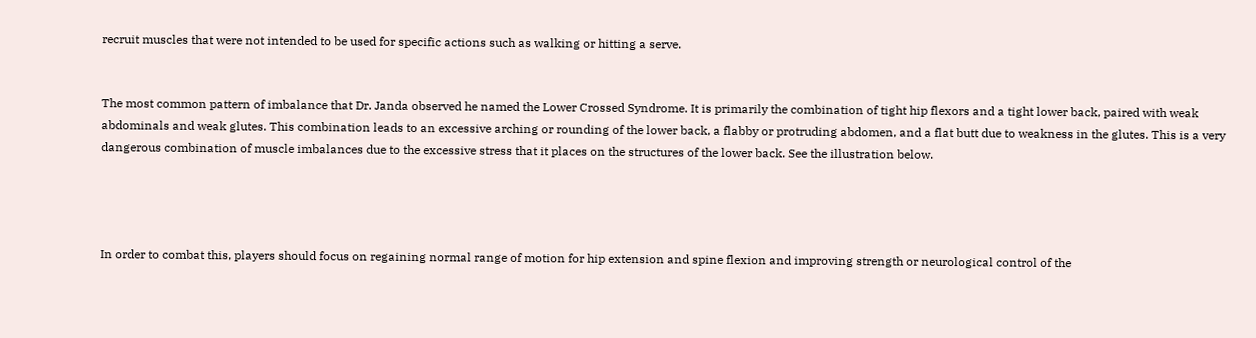recruit muscles that were not intended to be used for specific actions such as walking or hitting a serve.


The most common pattern of imbalance that Dr. Janda observed he named the Lower Crossed Syndrome. It is primarily the combination of tight hip flexors and a tight lower back, paired with weak abdominals and weak glutes. This combination leads to an excessive arching or rounding of the lower back, a flabby or protruding abdomen, and a flat butt due to weakness in the glutes. This is a very dangerous combination of muscle imbalances due to the excessive stress that it places on the structures of the lower back. See the illustration below.




In order to combat this, players should focus on regaining normal range of motion for hip extension and spine flexion and improving strength or neurological control of the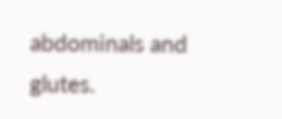abdominals and glutes.